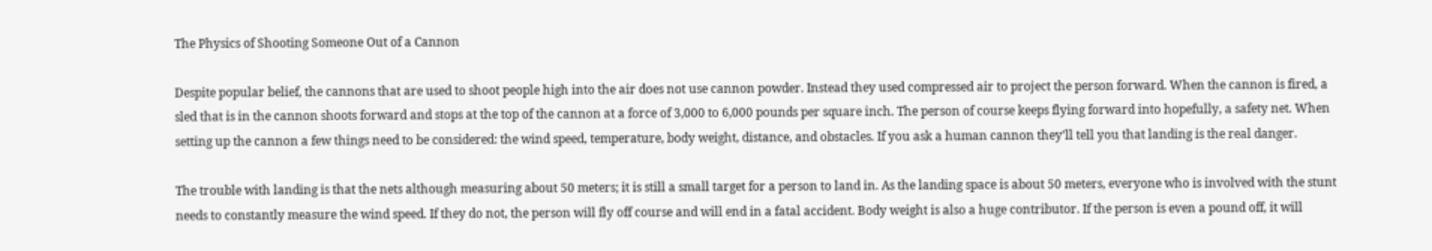The Physics of Shooting Someone Out of a Cannon

Despite popular belief, the cannons that are used to shoot people high into the air does not use cannon powder. Instead they used compressed air to project the person forward. When the cannon is fired, a sled that is in the cannon shoots forward and stops at the top of the cannon at a force of 3,000 to 6,000 pounds per square inch. The person of course keeps flying forward into hopefully, a safety net. When setting up the cannon a few things need to be considered: the wind speed, temperature, body weight, distance, and obstacles. If you ask a human cannon they’ll tell you that landing is the real danger.

The trouble with landing is that the nets although measuring about 50 meters; it is still a small target for a person to land in. As the landing space is about 50 meters, everyone who is involved with the stunt needs to constantly measure the wind speed. If they do not, the person will fly off course and will end in a fatal accident. Body weight is also a huge contributor. If the person is even a pound off, it will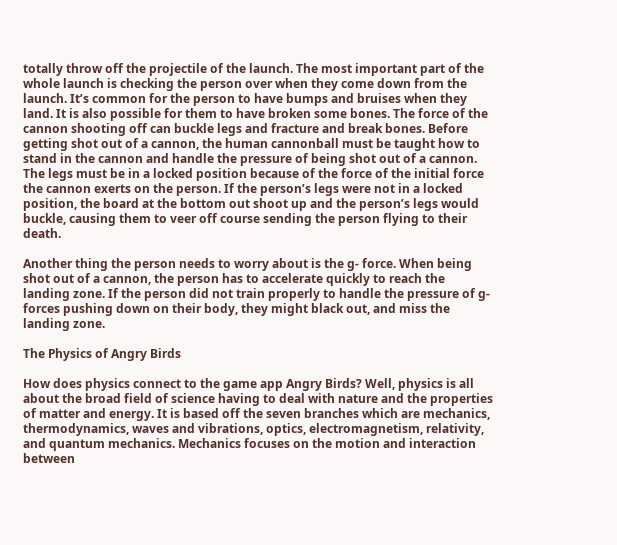totally throw off the projectile of the launch. The most important part of the whole launch is checking the person over when they come down from the launch. It’s common for the person to have bumps and bruises when they land. It is also possible for them to have broken some bones. The force of the cannon shooting off can buckle legs and fracture and break bones. Before getting shot out of a cannon, the human cannonball must be taught how to stand in the cannon and handle the pressure of being shot out of a cannon. The legs must be in a locked position because of the force of the initial force the cannon exerts on the person. If the person’s legs were not in a locked position, the board at the bottom out shoot up and the person’s legs would buckle, causing them to veer off course sending the person flying to their death.

Another thing the person needs to worry about is the g- force. When being shot out of a cannon, the person has to accelerate quickly to reach the landing zone. If the person did not train properly to handle the pressure of g-forces pushing down on their body, they might black out, and miss the landing zone.

The Physics of Angry Birds

How does physics connect to the game app Angry Birds? Well, physics is all about the broad field of science having to deal with nature and the properties of matter and energy. It is based off the seven branches which are mechanics, thermodynamics, waves and vibrations, optics, electromagnetism, relativity, and quantum mechanics. Mechanics focuses on the motion and interaction between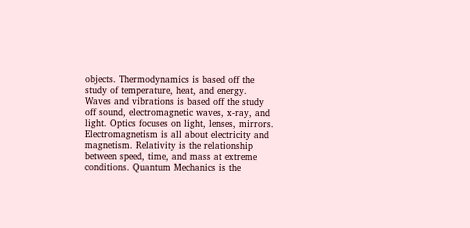objects. Thermodynamics is based off the study of temperature, heat, and energy. Waves and vibrations is based off the study off sound, electromagnetic waves, x-ray, and light. Optics focuses on light, lenses, mirrors. Electromagnetism is all about electricity and magnetism. Relativity is the relationship between speed, time, and mass at extreme conditions. Quantum Mechanics is the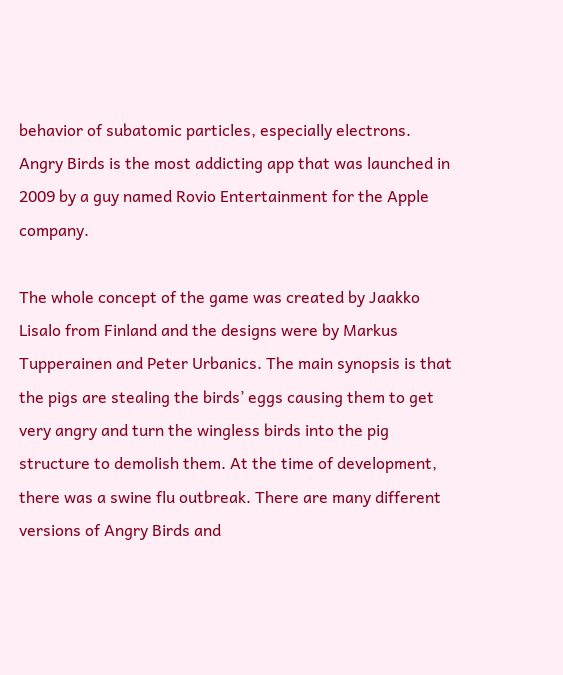behavior of subatomic particles, especially electrons. Angry Birds is the most addicting app that was launched in 2009 by a guy named Rovio Entertainment for the Apple company.

The whole concept of the game was created by Jaakko Lisalo from Finland and the designs were by Markus Tupperainen and Peter Urbanics. The main synopsis is that the pigs are stealing the birds’ eggs causing them to get very angry and turn the wingless birds into the pig structure to demolish them. At the time of development, there was a swine flu outbreak. There are many different versions of Angry Birds and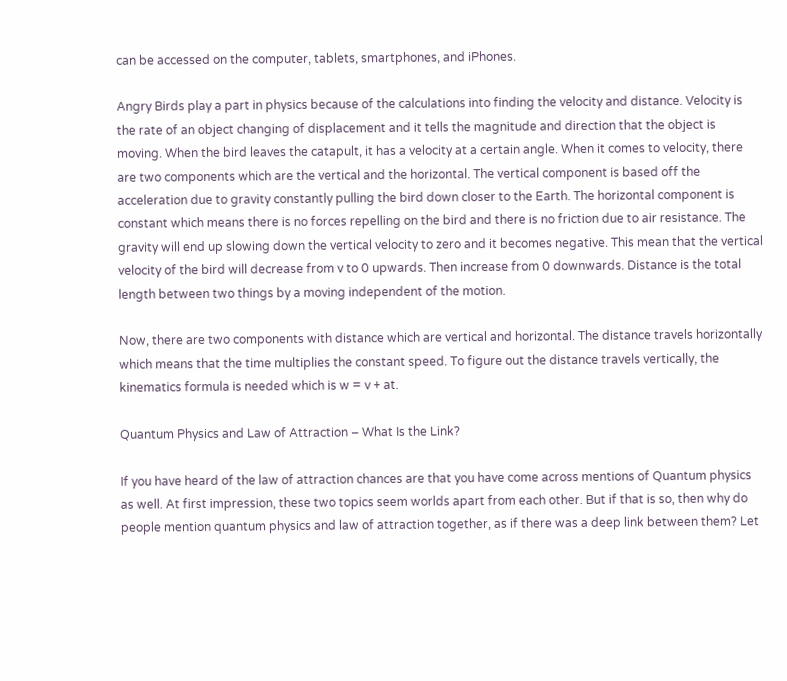can be accessed on the computer, tablets, smartphones, and iPhones.

Angry Birds play a part in physics because of the calculations into finding the velocity and distance. Velocity is the rate of an object changing of displacement and it tells the magnitude and direction that the object is moving. When the bird leaves the catapult, it has a velocity at a certain angle. When it comes to velocity, there are two components which are the vertical and the horizontal. The vertical component is based off the acceleration due to gravity constantly pulling the bird down closer to the Earth. The horizontal component is constant which means there is no forces repelling on the bird and there is no friction due to air resistance. The gravity will end up slowing down the vertical velocity to zero and it becomes negative. This mean that the vertical velocity of the bird will decrease from v to 0 upwards. Then increase from 0 downwards. Distance is the total length between two things by a moving independent of the motion.

Now, there are two components with distance which are vertical and horizontal. The distance travels horizontally which means that the time multiplies the constant speed. To figure out the distance travels vertically, the kinematics formula is needed which is w = v + at.

Quantum Physics and Law of Attraction – What Is the Link?

If you have heard of the law of attraction chances are that you have come across mentions of Quantum physics as well. At first impression, these two topics seem worlds apart from each other. But if that is so, then why do people mention quantum physics and law of attraction together, as if there was a deep link between them? Let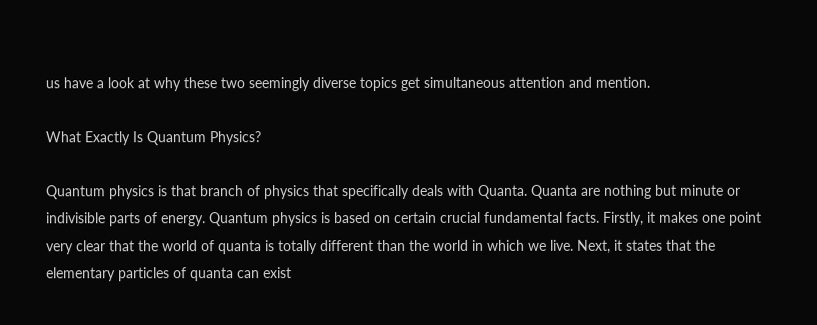us have a look at why these two seemingly diverse topics get simultaneous attention and mention.

What Exactly Is Quantum Physics?

Quantum physics is that branch of physics that specifically deals with Quanta. Quanta are nothing but minute or indivisible parts of energy. Quantum physics is based on certain crucial fundamental facts. Firstly, it makes one point very clear that the world of quanta is totally different than the world in which we live. Next, it states that the elementary particles of quanta can exist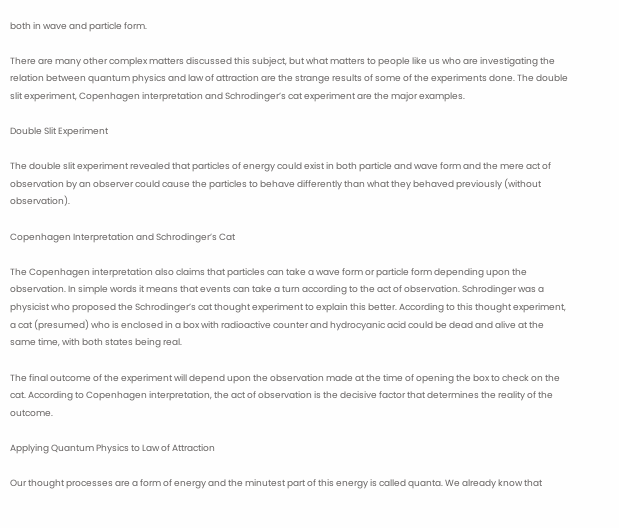both in wave and particle form.

There are many other complex matters discussed this subject, but what matters to people like us who are investigating the relation between quantum physics and law of attraction are the strange results of some of the experiments done. The double slit experiment, Copenhagen interpretation and Schrodinger’s cat experiment are the major examples.

Double Slit Experiment

The double slit experiment revealed that particles of energy could exist in both particle and wave form and the mere act of observation by an observer could cause the particles to behave differently than what they behaved previously (without observation).

Copenhagen Interpretation and Schrodinger’s Cat

The Copenhagen interpretation also claims that particles can take a wave form or particle form depending upon the observation. In simple words it means that events can take a turn according to the act of observation. Schrodinger was a physicist who proposed the Schrodinger’s cat thought experiment to explain this better. According to this thought experiment, a cat (presumed) who is enclosed in a box with radioactive counter and hydrocyanic acid could be dead and alive at the same time, with both states being real.

The final outcome of the experiment will depend upon the observation made at the time of opening the box to check on the cat. According to Copenhagen interpretation, the act of observation is the decisive factor that determines the reality of the outcome.

Applying Quantum Physics to Law of Attraction

Our thought processes are a form of energy and the minutest part of this energy is called quanta. We already know that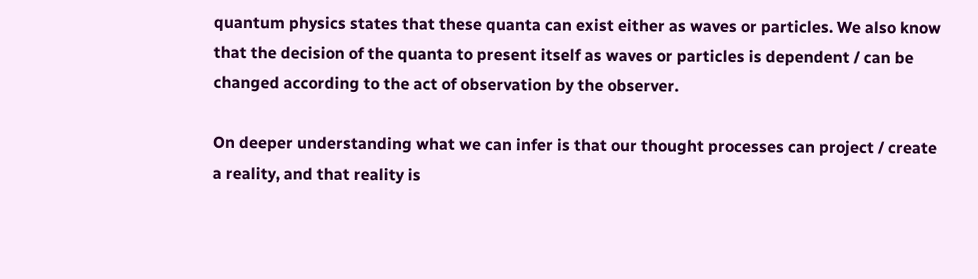quantum physics states that these quanta can exist either as waves or particles. We also know that the decision of the quanta to present itself as waves or particles is dependent / can be changed according to the act of observation by the observer.

On deeper understanding what we can infer is that our thought processes can project / create a reality, and that reality is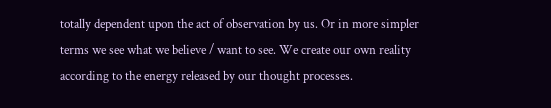totally dependent upon the act of observation by us. Or in more simpler terms we see what we believe / want to see. We create our own reality according to the energy released by our thought processes.